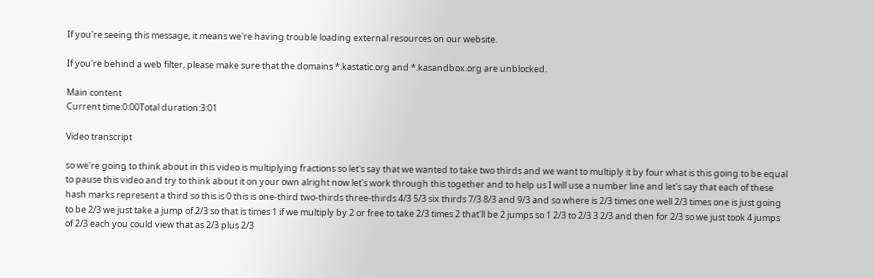If you're seeing this message, it means we're having trouble loading external resources on our website.

If you're behind a web filter, please make sure that the domains *.kastatic.org and *.kasandbox.org are unblocked.

Main content
Current time:0:00Total duration:3:01

Video transcript

so we're going to think about in this video is multiplying fractions so let's say that we wanted to take two thirds and we want to multiply it by four what is this going to be equal to pause this video and try to think about it on your own alright now let's work through this together and to help us I will use a number line and let's say that each of these hash marks represent a third so this is 0 this is one-third two-thirds three-thirds 4/3 5/3 six thirds 7/3 8/3 and 9/3 and so where is 2/3 times one well 2/3 times one is just going to be 2/3 we just take a jump of 2/3 so that is times 1 if we multiply by 2 or free to take 2/3 times 2 that'll be 2 jumps so 1 2/3 to 2/3 3 2/3 and then for 2/3 so we just took 4 jumps of 2/3 each you could view that as 2/3 plus 2/3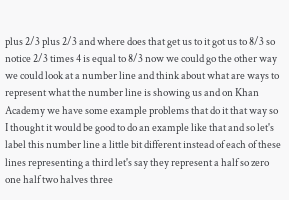plus 2/3 plus 2/3 and where does that get us to it got us to 8/3 so notice 2/3 times 4 is equal to 8/3 now we could go the other way we could look at a number line and think about what are ways to represent what the number line is showing us and on Khan Academy we have some example problems that do it that way so I thought it would be good to do an example like that and so let's label this number line a little bit different instead of each of these lines representing a third let's say they represent a half so zero one half two halves three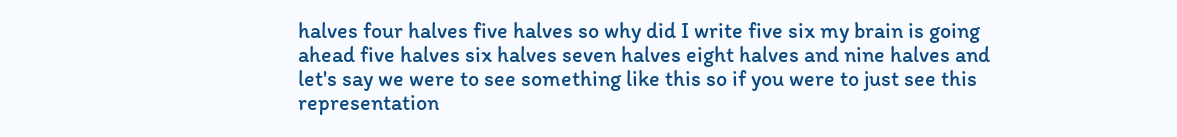halves four halves five halves so why did I write five six my brain is going ahead five halves six halves seven halves eight halves and nine halves and let's say we were to see something like this so if you were to just see this representation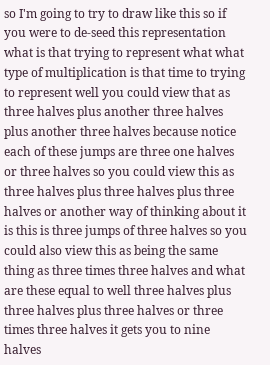so I'm going to try to draw like this so if you were to de-seed this representation what is that trying to represent what what type of multiplication is that time to trying to represent well you could view that as three halves plus another three halves plus another three halves because notice each of these jumps are three one halves or three halves so you could view this as three halves plus three halves plus three halves or another way of thinking about it is this is three jumps of three halves so you could also view this as being the same thing as three times three halves and what are these equal to well three halves plus three halves plus three halves or three times three halves it gets you to nine halves